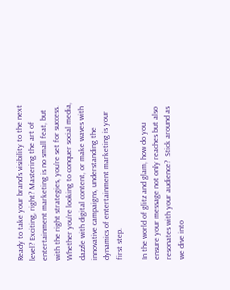Ready to take your brand’s visibility to the next level? Exciting, right? Mastering the art of entertainment marketing is no small feat, but with the right strategies, you’re set for success. Whether you’re looking to conquer social media, dazzle with digital content, or make waves with innovative campaigns, understanding the dynamics of entertainment marketing is your first step.

In the world of glitz and glam, how do you ensure your message not only reaches but also resonates with your audience?  Stick around as we dive into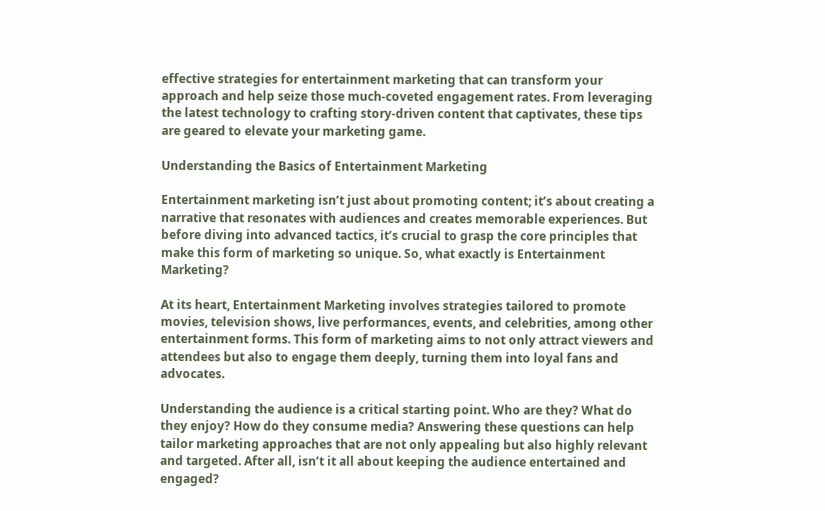effective strategies for entertainment marketing that can transform your approach and help seize those much-coveted engagement rates. From leveraging the latest technology to crafting story-driven content that captivates, these tips are geared to elevate your marketing game.

Understanding the Basics of Entertainment Marketing

Entertainment marketing isn’t just about promoting content; it’s about creating a narrative that resonates with audiences and creates memorable experiences. But before diving into advanced tactics, it’s crucial to grasp the core principles that make this form of marketing so unique. So, what exactly is Entertainment Marketing?

At its heart, Entertainment Marketing involves strategies tailored to promote movies, television shows, live performances, events, and celebrities, among other entertainment forms. This form of marketing aims to not only attract viewers and attendees but also to engage them deeply, turning them into loyal fans and advocates.

Understanding the audience is a critical starting point. Who are they? What do they enjoy? How do they consume media? Answering these questions can help tailor marketing approaches that are not only appealing but also highly relevant and targeted. After all, isn’t it all about keeping the audience entertained and engaged?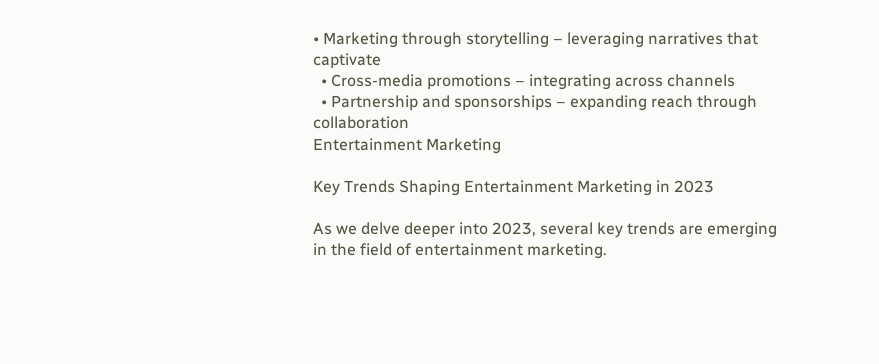• Marketing through storytelling – leveraging narratives that captivate
  • Cross-media promotions – integrating across channels
  • Partnership and sponsorships – expanding reach through collaboration
Entertainment Marketing

Key Trends Shaping Entertainment Marketing in 2023

As we delve deeper into 2023, several key trends are emerging in the field of entertainment marketing.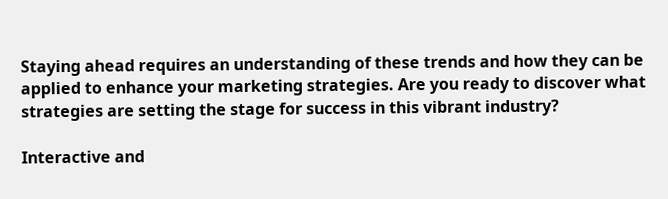Staying ahead requires an understanding of these trends and how they can be applied to enhance your marketing strategies. Are you ready to discover what strategies are setting the stage for success in this vibrant industry?

Interactive and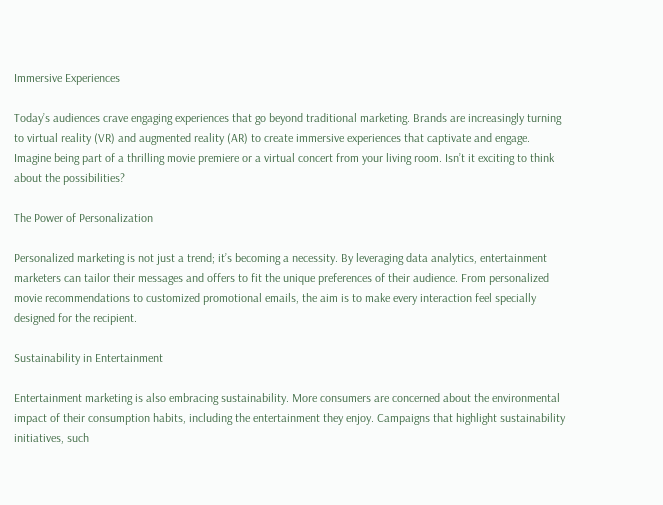Immersive Experiences

Today’s audiences crave engaging experiences that go beyond traditional marketing. Brands are increasingly turning to virtual reality (VR) and augmented reality (AR) to create immersive experiences that captivate and engage. Imagine being part of a thrilling movie premiere or a virtual concert from your living room. Isn’t it exciting to think about the possibilities?

The Power of Personalization

Personalized marketing is not just a trend; it’s becoming a necessity. By leveraging data analytics, entertainment marketers can tailor their messages and offers to fit the unique preferences of their audience. From personalized movie recommendations to customized promotional emails, the aim is to make every interaction feel specially designed for the recipient.

Sustainability in Entertainment

Entertainment marketing is also embracing sustainability. More consumers are concerned about the environmental impact of their consumption habits, including the entertainment they enjoy. Campaigns that highlight sustainability initiatives, such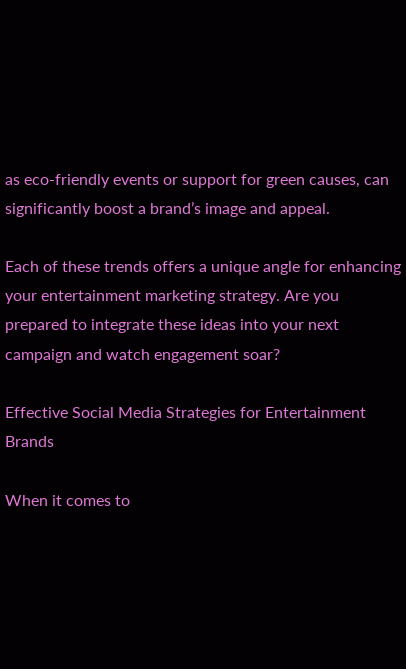as eco-friendly events or support for green causes, can significantly boost a brand’s image and appeal.

Each of these trends offers a unique angle for enhancing your entertainment marketing strategy. Are you prepared to integrate these ideas into your next campaign and watch engagement soar?

Effective Social Media Strategies for Entertainment Brands

When it comes to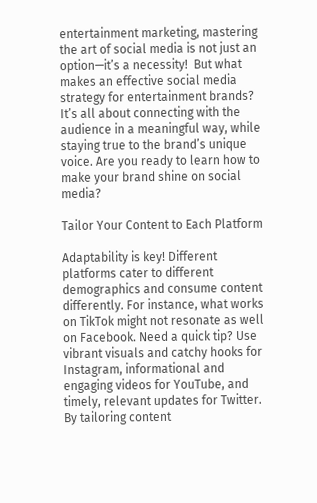entertainment marketing, mastering the art of social media is not just an option—it’s a necessity!  But what makes an effective social media strategy for entertainment brands? It’s all about connecting with the audience in a meaningful way, while staying true to the brand’s unique voice. Are you ready to learn how to make your brand shine on social media?

Tailor Your Content to Each Platform

Adaptability is key! Different platforms cater to different demographics and consume content differently. For instance, what works on TikTok might not resonate as well on Facebook. Need a quick tip? Use vibrant visuals and catchy hooks for Instagram, informational and engaging videos for YouTube, and timely, relevant updates for Twitter. By tailoring content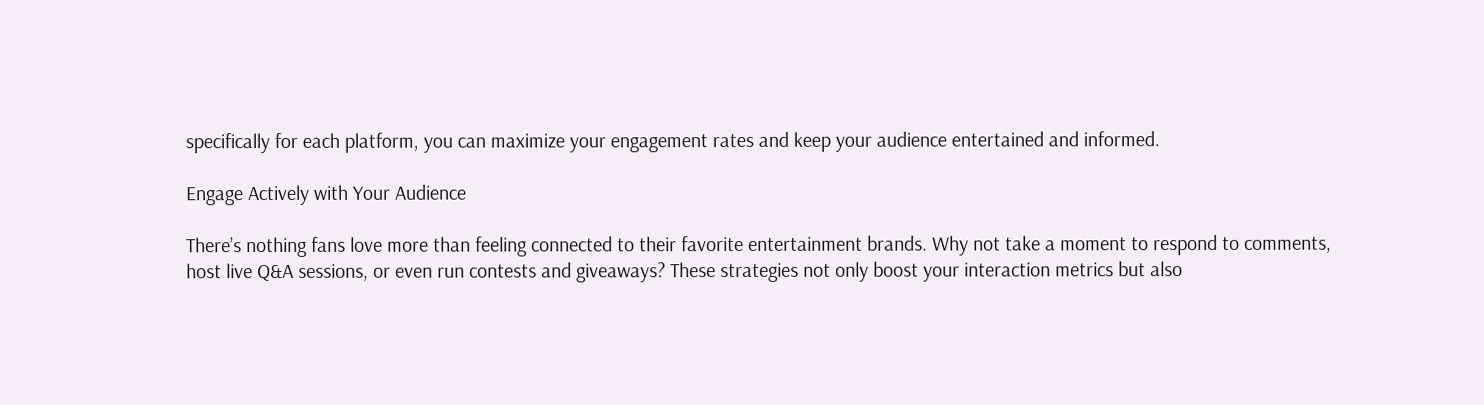specifically for each platform, you can maximize your engagement rates and keep your audience entertained and informed.

Engage Actively with Your Audience

There’s nothing fans love more than feeling connected to their favorite entertainment brands. Why not take a moment to respond to comments, host live Q&A sessions, or even run contests and giveaways? These strategies not only boost your interaction metrics but also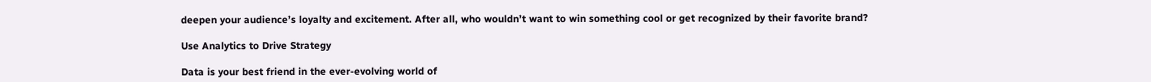deepen your audience’s loyalty and excitement. After all, who wouldn’t want to win something cool or get recognized by their favorite brand?

Use Analytics to Drive Strategy

Data is your best friend in the ever-evolving world of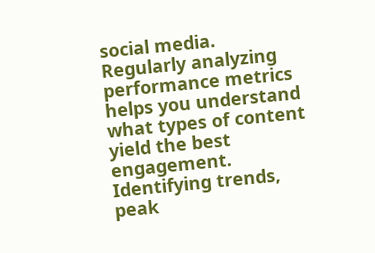social media.  Regularly analyzing performance metrics helps you understand what types of content yield the best engagement. Identifying trends, peak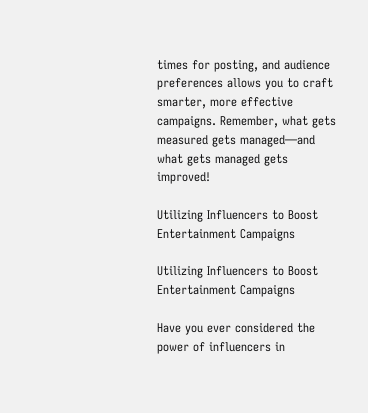times for posting, and audience preferences allows you to craft smarter, more effective campaigns. Remember, what gets measured gets managed—and what gets managed gets improved!

Utilizing Influencers to Boost Entertainment Campaigns

Utilizing Influencers to Boost Entertainment Campaigns

Have you ever considered the power of influencers in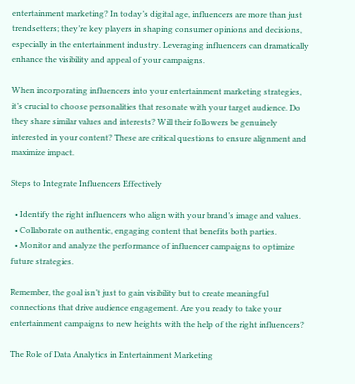entertainment marketing? In today’s digital age, influencers are more than just trendsetters; they’re key players in shaping consumer opinions and decisions, especially in the entertainment industry. Leveraging influencers can dramatically enhance the visibility and appeal of your campaigns.

When incorporating influencers into your entertainment marketing strategies, it’s crucial to choose personalities that resonate with your target audience. Do they share similar values and interests? Will their followers be genuinely interested in your content? These are critical questions to ensure alignment and maximize impact.

Steps to Integrate Influencers Effectively

  • Identify the right influencers who align with your brand’s image and values.
  • Collaborate on authentic, engaging content that benefits both parties.
  • Monitor and analyze the performance of influencer campaigns to optimize future strategies.

Remember, the goal isn’t just to gain visibility but to create meaningful connections that drive audience engagement. Are you ready to take your entertainment campaigns to new heights with the help of the right influencers?

The Role of Data Analytics in Entertainment Marketing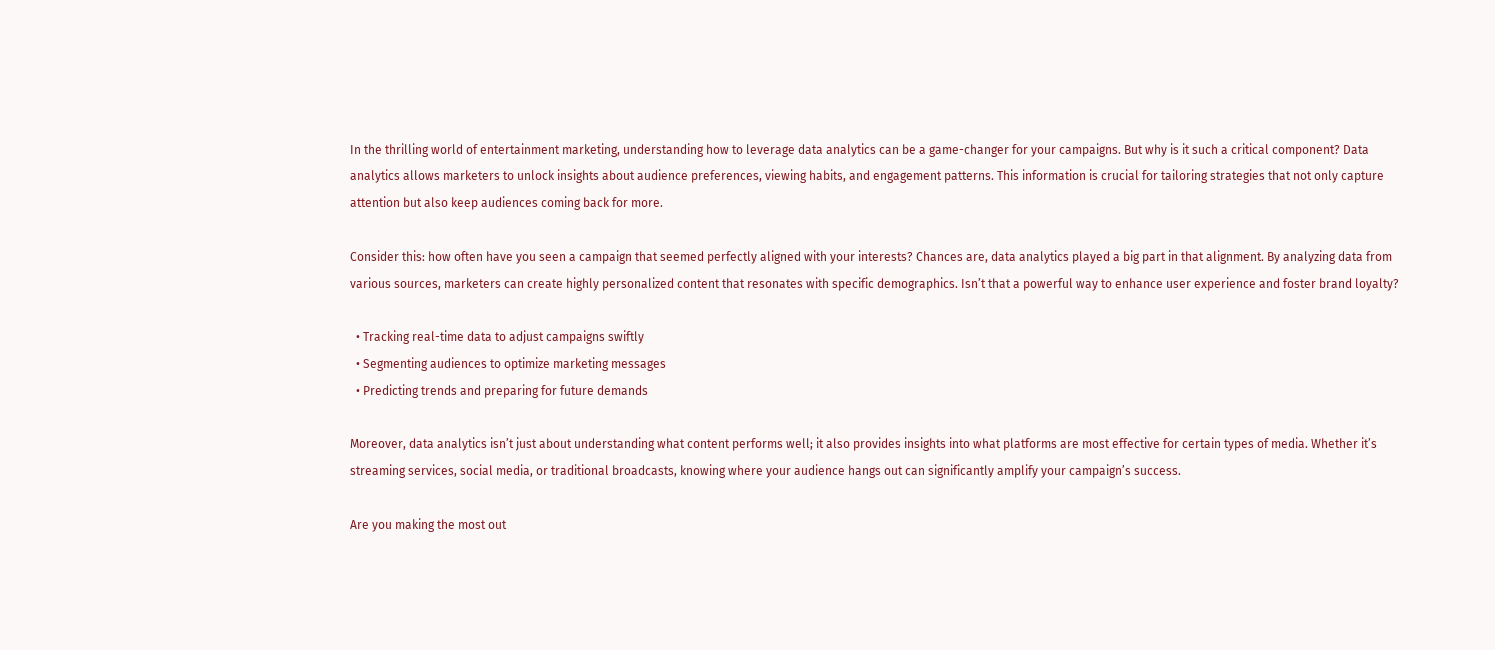In the thrilling world of entertainment marketing, understanding how to leverage data analytics can be a game-changer for your campaigns. But why is it such a critical component? Data analytics allows marketers to unlock insights about audience preferences, viewing habits, and engagement patterns. This information is crucial for tailoring strategies that not only capture attention but also keep audiences coming back for more.

Consider this: how often have you seen a campaign that seemed perfectly aligned with your interests? Chances are, data analytics played a big part in that alignment. By analyzing data from various sources, marketers can create highly personalized content that resonates with specific demographics. Isn’t that a powerful way to enhance user experience and foster brand loyalty?

  • Tracking real-time data to adjust campaigns swiftly
  • Segmenting audiences to optimize marketing messages
  • Predicting trends and preparing for future demands

Moreover, data analytics isn’t just about understanding what content performs well; it also provides insights into what platforms are most effective for certain types of media. Whether it’s streaming services, social media, or traditional broadcasts, knowing where your audience hangs out can significantly amplify your campaign’s success.

Are you making the most out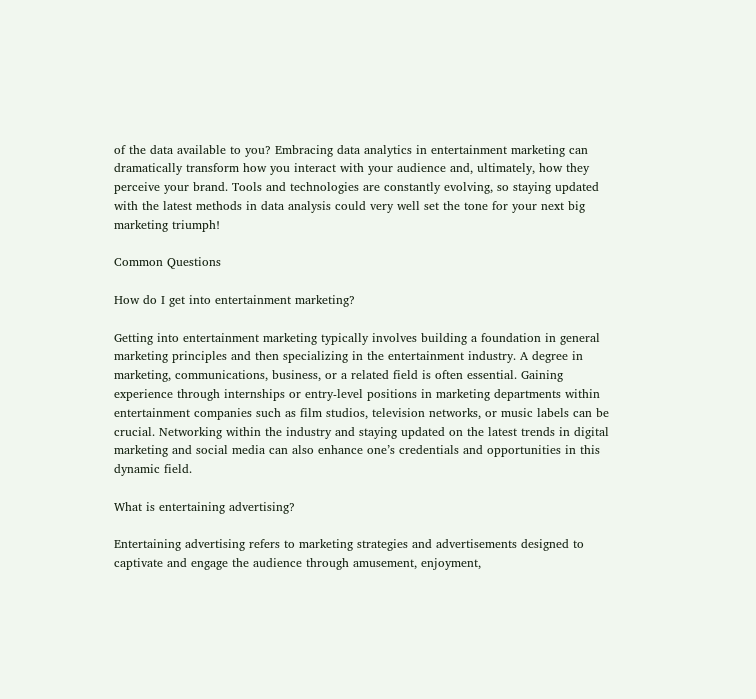of the data available to you? Embracing data analytics in entertainment marketing can dramatically transform how you interact with your audience and, ultimately, how they perceive your brand. Tools and technologies are constantly evolving, so staying updated with the latest methods in data analysis could very well set the tone for your next big marketing triumph!

Common Questions

How do I get into entertainment marketing?

Getting into entertainment marketing typically involves building a foundation in general marketing principles and then specializing in the entertainment industry. A degree in marketing, communications, business, or a related field is often essential. Gaining experience through internships or entry-level positions in marketing departments within entertainment companies such as film studios, television networks, or music labels can be crucial. Networking within the industry and staying updated on the latest trends in digital marketing and social media can also enhance one’s credentials and opportunities in this dynamic field.

What is entertaining advertising?

Entertaining advertising refers to marketing strategies and advertisements designed to captivate and engage the audience through amusement, enjoyment,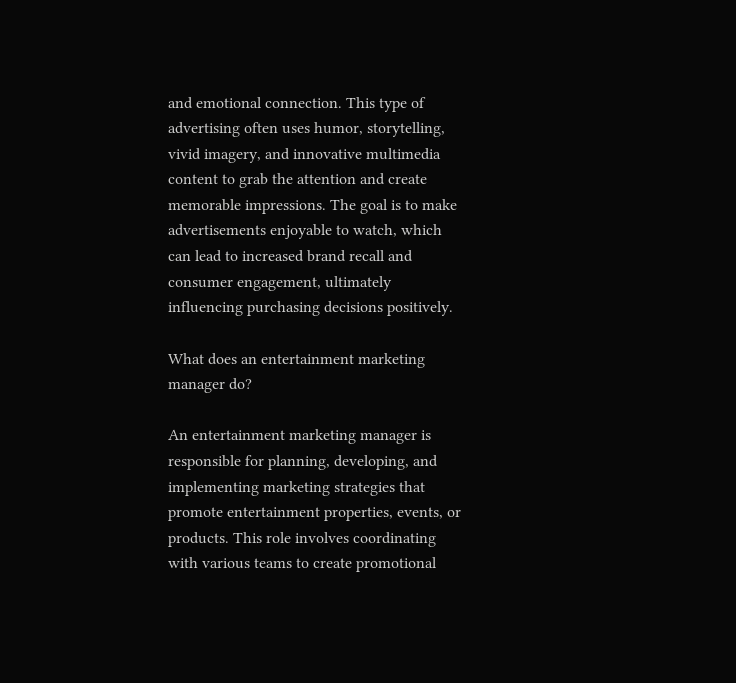and emotional connection. This type of advertising often uses humor, storytelling, vivid imagery, and innovative multimedia content to grab the attention and create memorable impressions. The goal is to make advertisements enjoyable to watch, which can lead to increased brand recall and consumer engagement, ultimately influencing purchasing decisions positively.

What does an entertainment marketing manager do?

An entertainment marketing manager is responsible for planning, developing, and implementing marketing strategies that promote entertainment properties, events, or products. This role involves coordinating with various teams to create promotional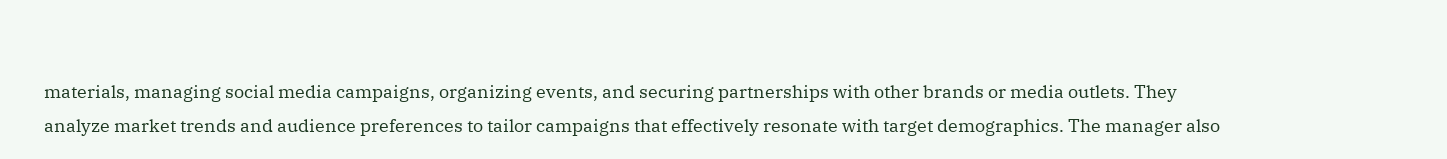materials, managing social media campaigns, organizing events, and securing partnerships with other brands or media outlets. They analyze market trends and audience preferences to tailor campaigns that effectively resonate with target demographics. The manager also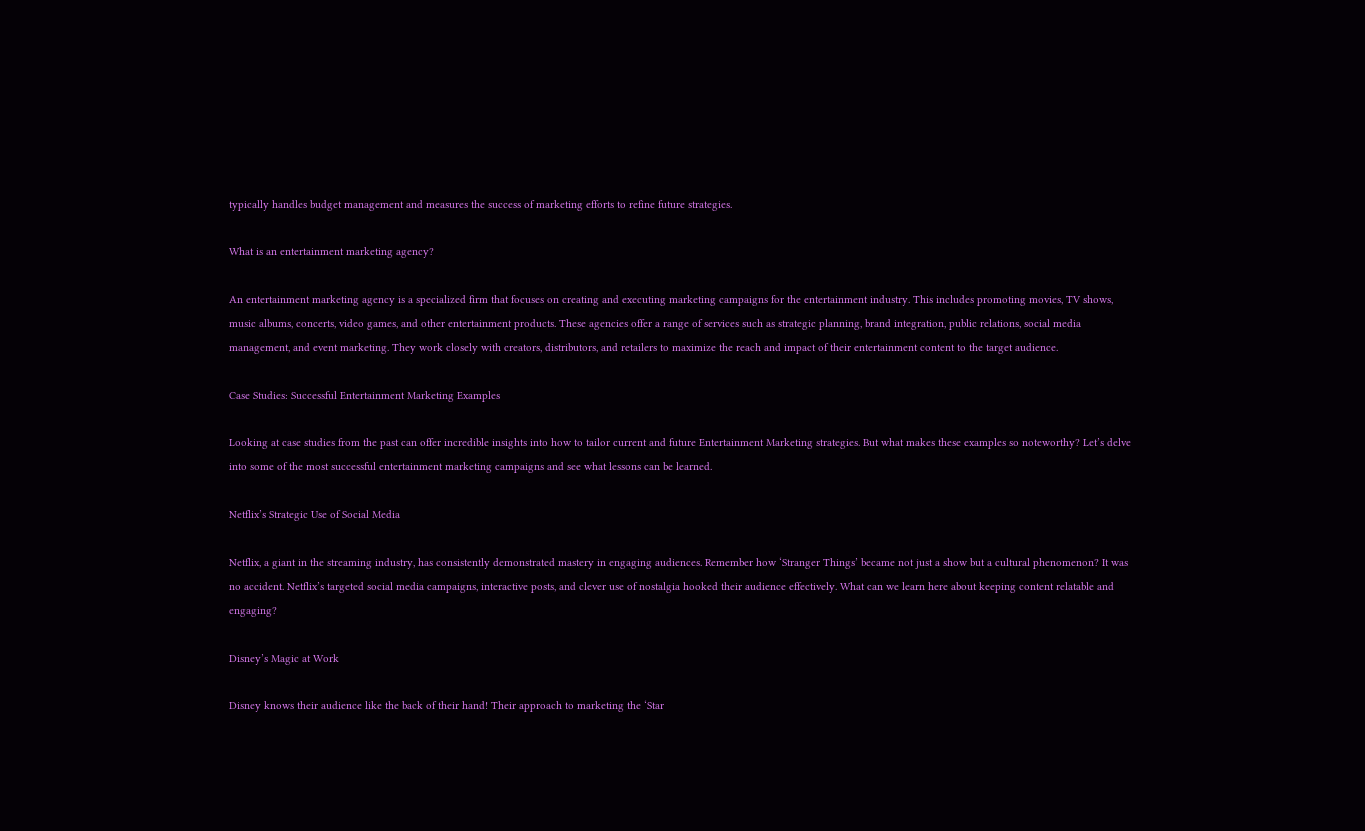typically handles budget management and measures the success of marketing efforts to refine future strategies.

What is an entertainment marketing agency?

An entertainment marketing agency is a specialized firm that focuses on creating and executing marketing campaigns for the entertainment industry. This includes promoting movies, TV shows, music albums, concerts, video games, and other entertainment products. These agencies offer a range of services such as strategic planning, brand integration, public relations, social media management, and event marketing. They work closely with creators, distributors, and retailers to maximize the reach and impact of their entertainment content to the target audience.

Case Studies: Successful Entertainment Marketing Examples

Looking at case studies from the past can offer incredible insights into how to tailor current and future Entertainment Marketing strategies. But what makes these examples so noteworthy? Let’s delve into some of the most successful entertainment marketing campaigns and see what lessons can be learned.

Netflix’s Strategic Use of Social Media

Netflix, a giant in the streaming industry, has consistently demonstrated mastery in engaging audiences. Remember how ‘Stranger Things’ became not just a show but a cultural phenomenon? It was no accident. Netflix’s targeted social media campaigns, interactive posts, and clever use of nostalgia hooked their audience effectively. What can we learn here about keeping content relatable and engaging?

Disney’s Magic at Work

Disney knows their audience like the back of their hand! Their approach to marketing the ‘Star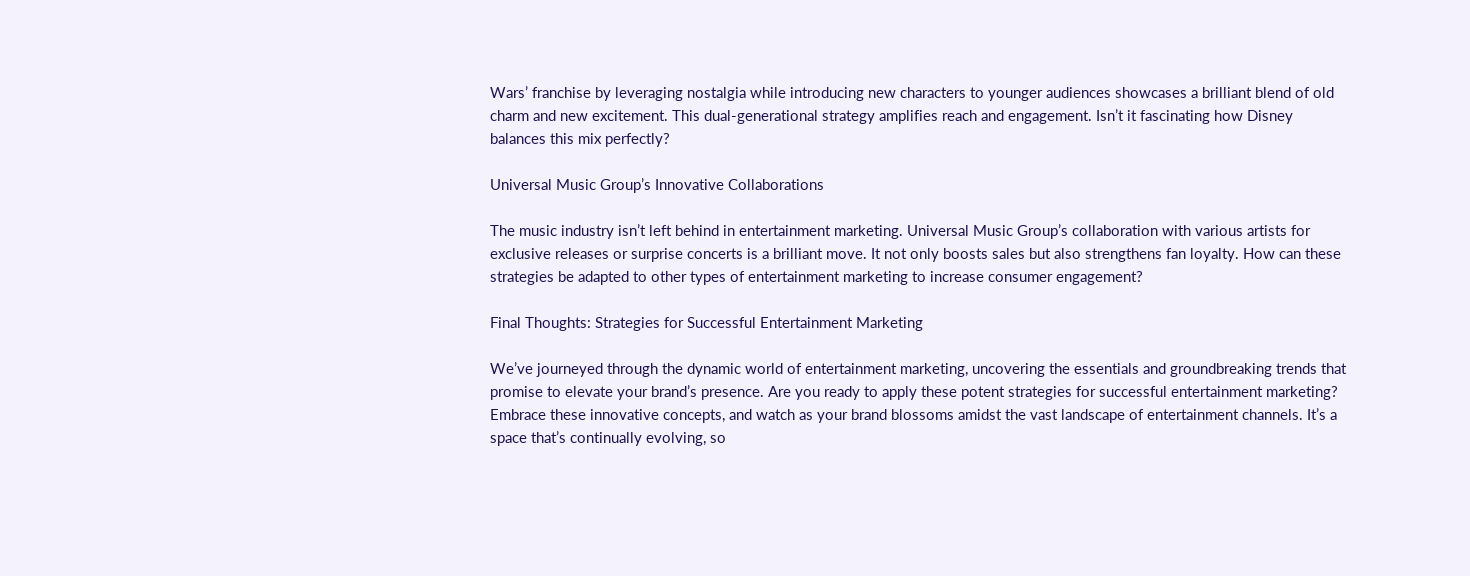Wars’ franchise by leveraging nostalgia while introducing new characters to younger audiences showcases a brilliant blend of old charm and new excitement. This dual-generational strategy amplifies reach and engagement. Isn’t it fascinating how Disney balances this mix perfectly?

Universal Music Group’s Innovative Collaborations

The music industry isn’t left behind in entertainment marketing. Universal Music Group’s collaboration with various artists for exclusive releases or surprise concerts is a brilliant move. It not only boosts sales but also strengthens fan loyalty. How can these strategies be adapted to other types of entertainment marketing to increase consumer engagement?

Final Thoughts: Strategies for Successful Entertainment Marketing

We’ve journeyed through the dynamic world of entertainment marketing, uncovering the essentials and groundbreaking trends that promise to elevate your brand’s presence. Are you ready to apply these potent strategies for successful entertainment marketing? Embrace these innovative concepts, and watch as your brand blossoms amidst the vast landscape of entertainment channels. It’s a space that’s continually evolving, so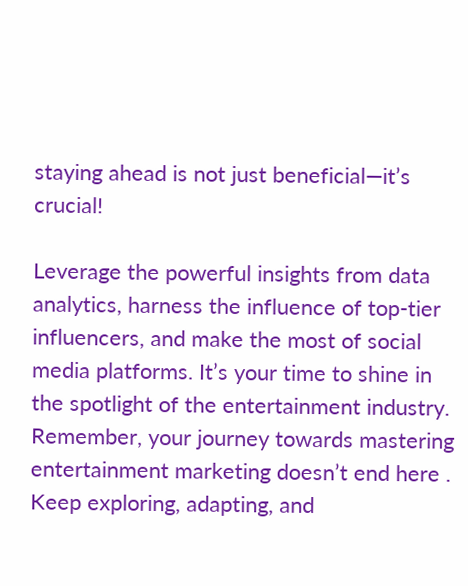staying ahead is not just beneficial—it’s crucial!

Leverage the powerful insights from data analytics, harness the influence of top-tier influencers, and make the most of social media platforms. It’s your time to shine in the spotlight of the entertainment industry. Remember, your journey towards mastering entertainment marketing doesn’t end here . Keep exploring, adapting, and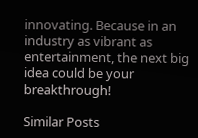innovating. Because in an industry as vibrant as entertainment, the next big idea could be your breakthrough!

Similar Posts